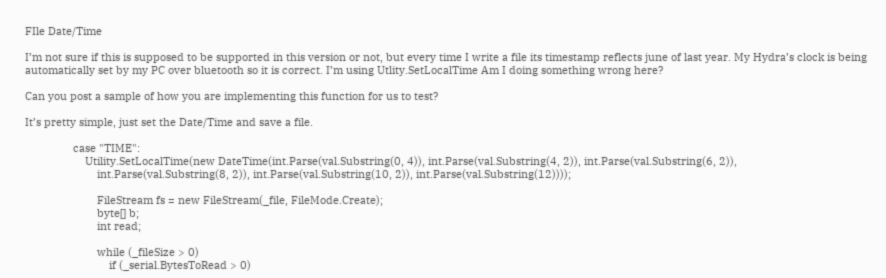FIle Date/Time

I’m not sure if this is supposed to be supported in this version or not, but every time I write a file its timestamp reflects june of last year. My Hydra’s clock is being automatically set by my PC over bluetooth so it is correct. I’m using Utlity.SetLocalTime Am I doing something wrong here?

Can you post a sample of how you are implementing this function for us to test?

It’s pretty simple, just set the Date/Time and save a file.

                case "TIME":
                    Utility.SetLocalTime(new DateTime(int.Parse(val.Substring(0, 4)), int.Parse(val.Substring(4, 2)), int.Parse(val.Substring(6, 2)),
                        int.Parse(val.Substring(8, 2)), int.Parse(val.Substring(10, 2)), int.Parse(val.Substring(12))));

                        FileStream fs = new FileStream(_file, FileMode.Create);
                        byte[] b;
                        int read;

                        while (_fileSize > 0)
                            if (_serial.BytesToRead > 0)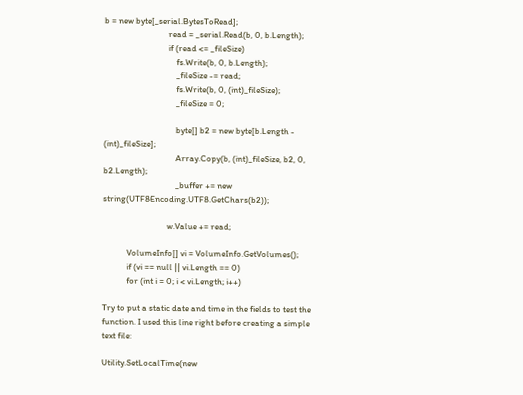b = new byte[_serial.BytesToRead];
                                read = _serial.Read(b, 0, b.Length);
                                if (read <= _fileSize)
                                    fs.Write(b, 0, b.Length);
                                    _fileSize -= read;
                                    fs.Write(b, 0, (int)_fileSize);
                                    _fileSize = 0;

                                    byte[] b2 = new byte[b.Length - (int)_fileSize];
                                    Array.Copy(b, (int)_fileSize, b2, 0, b2.Length);
                                    _buffer += new string(UTF8Encoding.UTF8.GetChars(b2));

                                w.Value += read;

            VolumeInfo[] vi = VolumeInfo.GetVolumes();
            if (vi == null || vi.Length == 0)
            for (int i = 0; i < vi.Length; i++)

Try to put a static date and time in the fields to test the function. I used this line right before creating a simple text file:

Utility.SetLocalTime(new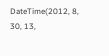DateTime(2012, 8, 30, 13,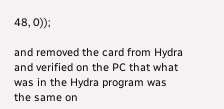48, 0));

and removed the card from Hydra and verified on the PC that what was in the Hydra program was the same on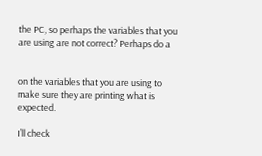the PC, so perhaps the variables that you are using are not correct? Perhaps do a


on the variables that you are using to make sure they are printing what is expected.

I’ll check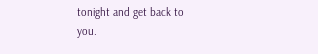tonight and get back to you.